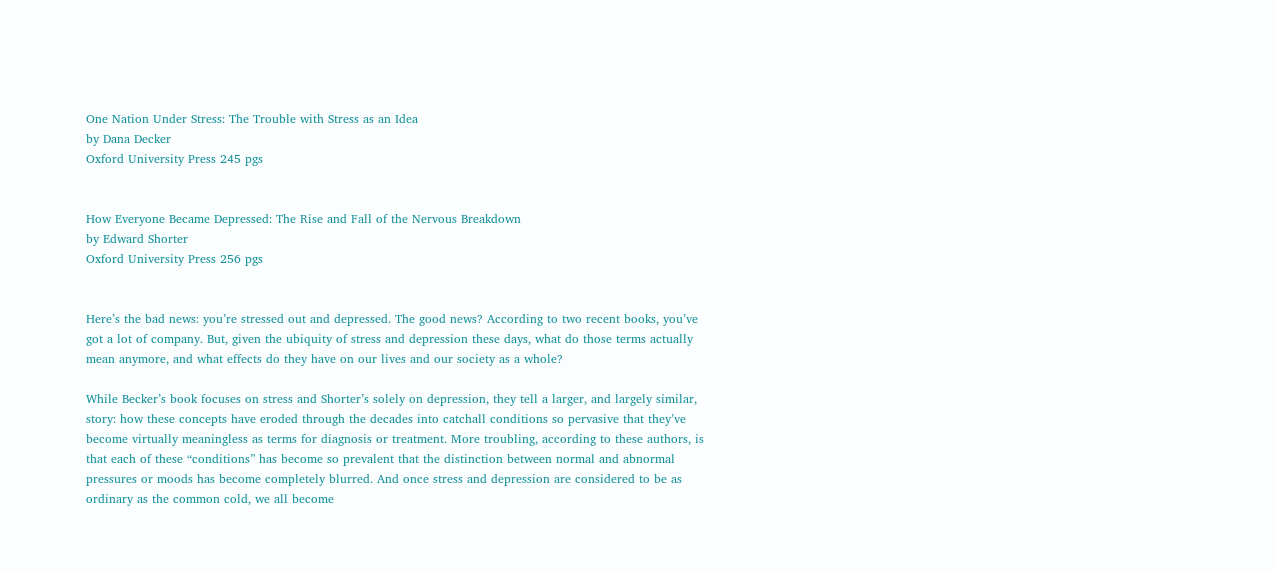One Nation Under Stress: The Trouble with Stress as an Idea
by Dana Decker
Oxford University Press 245 pgs


How Everyone Became Depressed: The Rise and Fall of the Nervous Breakdown
by Edward Shorter
Oxford University Press 256 pgs


Here’s the bad news: you’re stressed out and depressed. The good news? According to two recent books, you’ve got a lot of company. But, given the ubiquity of stress and depression these days, what do those terms actually mean anymore, and what effects do they have on our lives and our society as a whole?

While Becker’s book focuses on stress and Shorter’s solely on depression, they tell a larger, and largely similar, story: how these concepts have eroded through the decades into catchall conditions so pervasive that they’ve become virtually meaningless as terms for diagnosis or treatment. More troubling, according to these authors, is that each of these “conditions” has become so prevalent that the distinction between normal and abnormal pressures or moods has become completely blurred. And once stress and depression are considered to be as ordinary as the common cold, we all become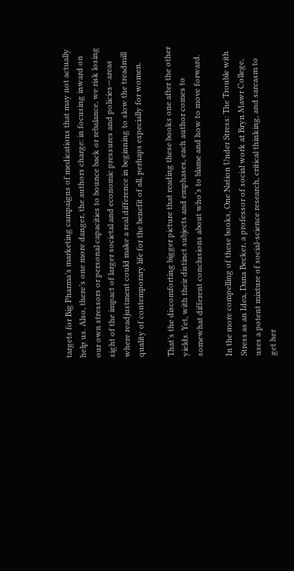targets for Big Pharma’s marketing campaigns of medications that may not actually help us. Also, there’s one more danger, the authors charge: in focusing inward on our own stressors or personal capacities to bounce back or rebalance, we risk losing sight of the impact of larger societal and economic pressures and policies—areas where readjustment could make a real difference in beginning to slow the treadmill quality of contemporary life for the benefit of all, perhaps especially for women.

That’s the discomforting bigger picture that reading these books one after the other yields. Yet, with their distinct subjects and emphases, each author comes to somewhat different conclusions about who’s to blame and how to move forward.

In the more compelling of these books, One Nation Under Stress: The Trouble with Stress as an Idea, Dana Becker, a professor of social work at Bryn Mawr College, uses a potent mixture of social-science research, critical thinking, and sarcasm to get her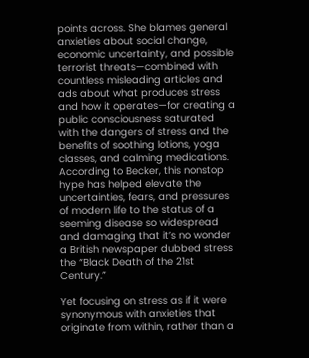points across. She blames general anxieties about social change, economic uncertainty, and possible terrorist threats—combined with countless misleading articles and ads about what produces stress and how it operates—for creating a public consciousness saturated with the dangers of stress and the benefits of soothing lotions, yoga classes, and calming medications. According to Becker, this nonstop hype has helped elevate the uncertainties, fears, and pressures of modern life to the status of a seeming disease so widespread and damaging that it’s no wonder a British newspaper dubbed stress the “Black Death of the 21st Century.”

Yet focusing on stress as if it were synonymous with anxieties that originate from within, rather than a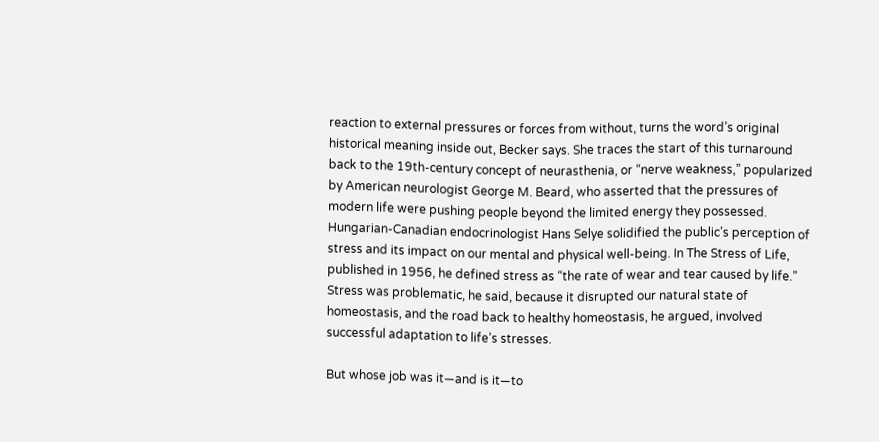reaction to external pressures or forces from without, turns the word’s original historical meaning inside out, Becker says. She traces the start of this turnaround back to the 19th-century concept of neurasthenia, or “nerve weakness,” popularized by American neurologist George M. Beard, who asserted that the pressures of modern life were pushing people beyond the limited energy they possessed. Hungarian-Canadian endocrinologist Hans Selye solidified the public’s perception of stress and its impact on our mental and physical well-being. In The Stress of Life, published in 1956, he defined stress as “the rate of wear and tear caused by life.” Stress was problematic, he said, because it disrupted our natural state of homeostasis, and the road back to healthy homeostasis, he argued, involved successful adaptation to life’s stresses.

But whose job was it—and is it—to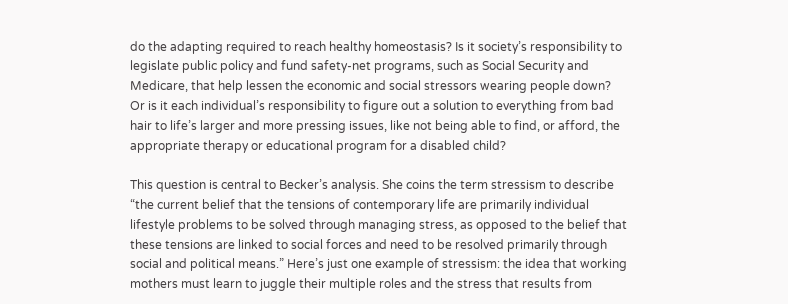do the adapting required to reach healthy homeostasis? Is it society’s responsibility to legislate public policy and fund safety-net programs, such as Social Security and Medicare, that help lessen the economic and social stressors wearing people down? Or is it each individual’s responsibility to figure out a solution to everything from bad hair to life’s larger and more pressing issues, like not being able to find, or afford, the appropriate therapy or educational program for a disabled child?

This question is central to Becker’s analysis. She coins the term stressism to describe “the current belief that the tensions of contemporary life are primarily individual lifestyle problems to be solved through managing stress, as opposed to the belief that these tensions are linked to social forces and need to be resolved primarily through social and political means.” Here’s just one example of stressism: the idea that working mothers must learn to juggle their multiple roles and the stress that results from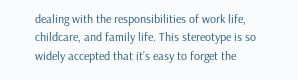dealing with the responsibilities of work life, childcare, and family life. This stereotype is so widely accepted that it’s easy to forget the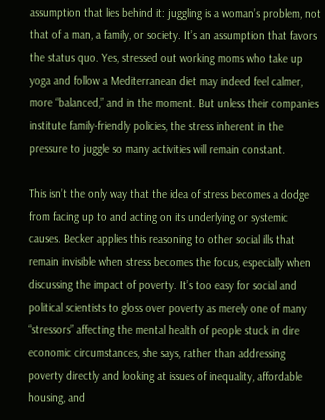assumption that lies behind it: juggling is a woman’s problem, not that of a man, a family, or society. It’s an assumption that favors the status quo. Yes, stressed out working moms who take up yoga and follow a Mediterranean diet may indeed feel calmer, more “balanced,” and in the moment. But unless their companies institute family-friendly policies, the stress inherent in the pressure to juggle so many activities will remain constant.

This isn’t the only way that the idea of stress becomes a dodge from facing up to and acting on its underlying or systemic causes. Becker applies this reasoning to other social ills that remain invisible when stress becomes the focus, especially when discussing the impact of poverty. It’s too easy for social and political scientists to gloss over poverty as merely one of many “stressors” affecting the mental health of people stuck in dire economic circumstances, she says, rather than addressing poverty directly and looking at issues of inequality, affordable housing, and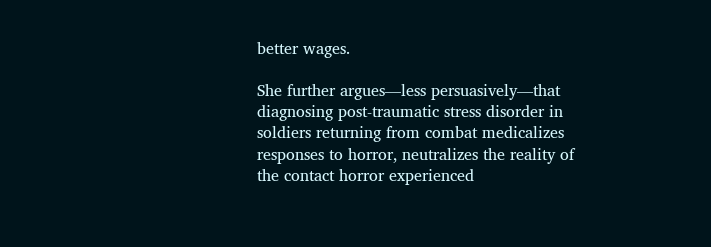better wages.

She further argues—less persuasively—that diagnosing post-traumatic stress disorder in soldiers returning from combat medicalizes responses to horror, neutralizes the reality of the contact horror experienced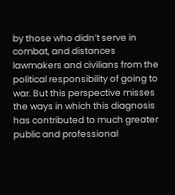by those who didn’t serve in combat, and distances lawmakers and civilians from the political responsibility of going to war. But this perspective misses the ways in which this diagnosis has contributed to much greater public and professional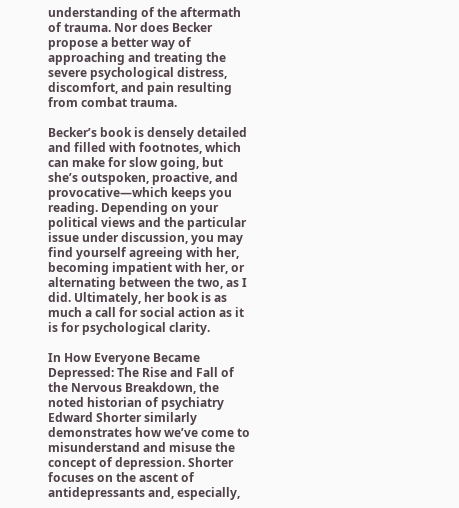understanding of the aftermath of trauma. Nor does Becker propose a better way of approaching and treating the severe psychological distress, discomfort, and pain resulting from combat trauma.

Becker’s book is densely detailed and filled with footnotes, which can make for slow going, but she’s outspoken, proactive, and provocative—which keeps you reading. Depending on your political views and the particular issue under discussion, you may find yourself agreeing with her, becoming impatient with her, or alternating between the two, as I did. Ultimately, her book is as much a call for social action as it is for psychological clarity.

In How Everyone Became Depressed: The Rise and Fall of the Nervous Breakdown, the noted historian of psychiatry Edward Shorter similarly demonstrates how we’ve come to misunderstand and misuse the concept of depression. Shorter focuses on the ascent of antidepressants and, especially,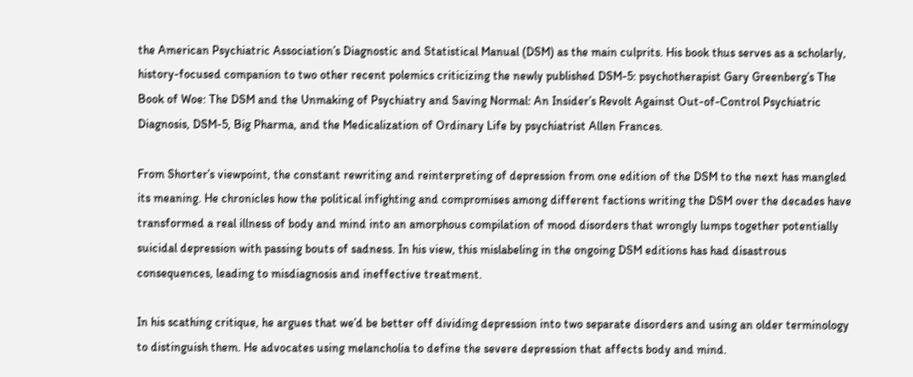the American Psychiatric Association’s Diagnostic and Statistical Manual (DSM) as the main culprits. His book thus serves as a scholarly, history-focused companion to two other recent polemics criticizing the newly published DSM-5: psychotherapist Gary Greenberg’s The Book of Woe: The DSM and the Unmaking of Psychiatry and Saving Normal: An Insider’s Revolt Against Out-of-Control Psychiatric Diagnosis, DSM-5, Big Pharma, and the Medicalization of Ordinary Life by psychiatrist Allen Frances.

From Shorter’s viewpoint, the constant rewriting and reinterpreting of depression from one edition of the DSM to the next has mangled its meaning. He chronicles how the political infighting and compromises among different factions writing the DSM over the decades have transformed a real illness of body and mind into an amorphous compilation of mood disorders that wrongly lumps together potentially suicidal depression with passing bouts of sadness. In his view, this mislabeling in the ongoing DSM editions has had disastrous consequences, leading to misdiagnosis and ineffective treatment.

In his scathing critique, he argues that we’d be better off dividing depression into two separate disorders and using an older terminology to distinguish them. He advocates using melancholia to define the severe depression that affects body and mind.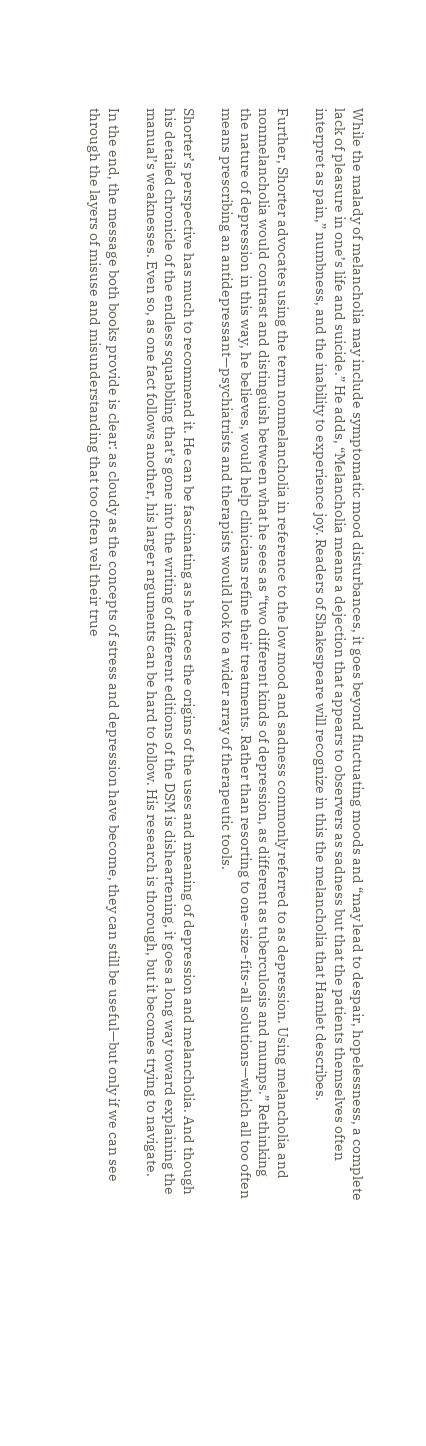While the malady of melancholia may include symptomatic mood disturbances, it goes beyond fluctuating moods and “may lead to despair, hopelessness, a complete lack of pleasure in one’s life and suicide.” He adds, “Melancholia means a dejection that appears to observers as sadness but that the patients themselves often interpret as pain,” numbness, and the inability to experience joy. Readers of Shakespeare will recognize in this the melancholia that Hamlet describes.

Further, Shorter advocates using the term nonmelancholia in reference to the low mood and sadness commonly referred to as depression. Using melancholia and nonmelancholia would contrast and distinguish between what he sees as “two different kinds of depression, as different as tuberculosis and mumps.” Rethinking the nature of depression in this way, he believes, would help clinicians refine their treatments. Rather than resorting to one-size-fits-all solutions—which all too often means prescribing an antidepressant—psychiatrists and therapists would look to a wider array of therapeutic tools.

Shorter’s perspective has much to recommend it. He can be fascinating as he traces the origins of the uses and meaning of depression and melancholia. And though his detailed chronicle of the endless squabbling that’s gone into the writing of different editions of the DSM is disheartening, it goes a long way toward explaining the manual’s weaknesses. Even so, as one fact follows another, his larger arguments can be hard to follow. His research is thorough, but it becomes trying to navigate.

In the end, the message both books provide is clear: as cloudy as the concepts of stress and depression have become, they can still be useful—but only if we can see through the layers of misuse and misunderstanding that too often veil their true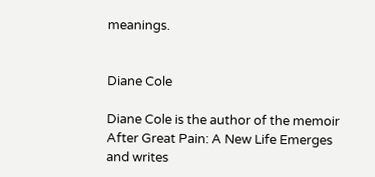meanings.


Diane Cole

Diane Cole is the author of the memoir After Great Pain: A New Life Emerges and writes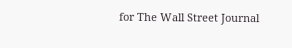for The Wall Street Journal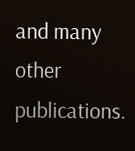and many other publications.